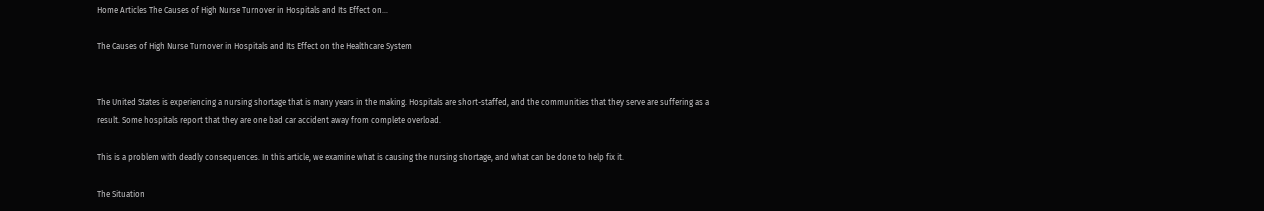Home Articles The Causes of High Nurse Turnover in Hospitals and Its Effect on...

The Causes of High Nurse Turnover in Hospitals and Its Effect on the Healthcare System


The United States is experiencing a nursing shortage that is many years in the making. Hospitals are short-staffed, and the communities that they serve are suffering as a result. Some hospitals report that they are one bad car accident away from complete overload.

This is a problem with deadly consequences. In this article, we examine what is causing the nursing shortage, and what can be done to help fix it.

The Situation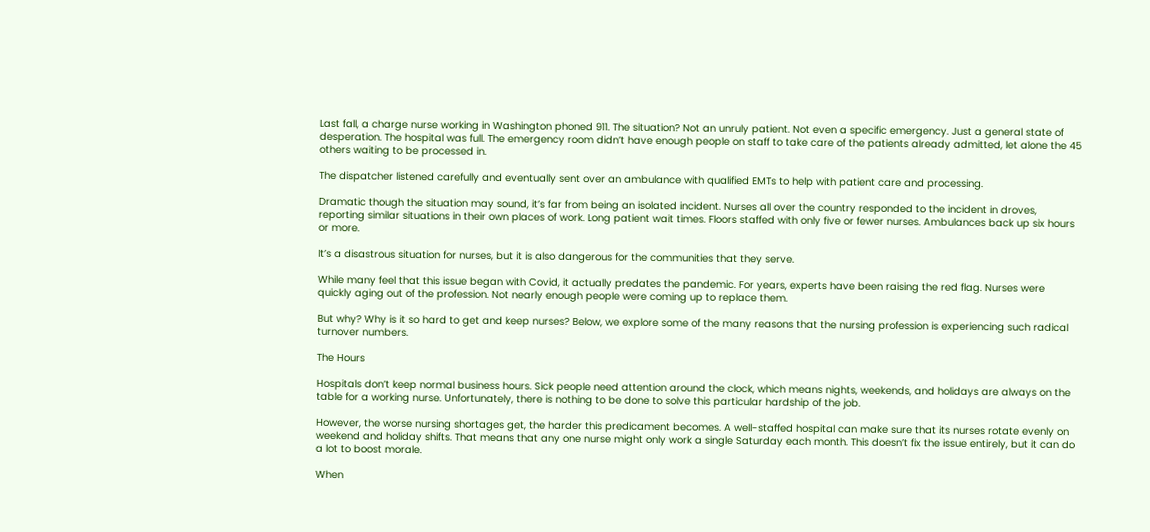Last fall, a charge nurse working in Washington phoned 911. The situation? Not an unruly patient. Not even a specific emergency. Just a general state of desperation. The hospital was full. The emergency room didn’t have enough people on staff to take care of the patients already admitted, let alone the 45 others waiting to be processed in.

The dispatcher listened carefully and eventually sent over an ambulance with qualified EMTs to help with patient care and processing.

Dramatic though the situation may sound, it’s far from being an isolated incident. Nurses all over the country responded to the incident in droves, reporting similar situations in their own places of work. Long patient wait times. Floors staffed with only five or fewer nurses. Ambulances back up six hours or more.

It’s a disastrous situation for nurses, but it is also dangerous for the communities that they serve.

While many feel that this issue began with Covid, it actually predates the pandemic. For years, experts have been raising the red flag. Nurses were quickly aging out of the profession. Not nearly enough people were coming up to replace them.

But why? Why is it so hard to get and keep nurses? Below, we explore some of the many reasons that the nursing profession is experiencing such radical turnover numbers.

The Hours

Hospitals don’t keep normal business hours. Sick people need attention around the clock, which means nights, weekends, and holidays are always on the table for a working nurse. Unfortunately, there is nothing to be done to solve this particular hardship of the job.

However, the worse nursing shortages get, the harder this predicament becomes. A well-staffed hospital can make sure that its nurses rotate evenly on weekend and holiday shifts. That means that any one nurse might only work a single Saturday each month. This doesn’t fix the issue entirely, but it can do a lot to boost morale.

When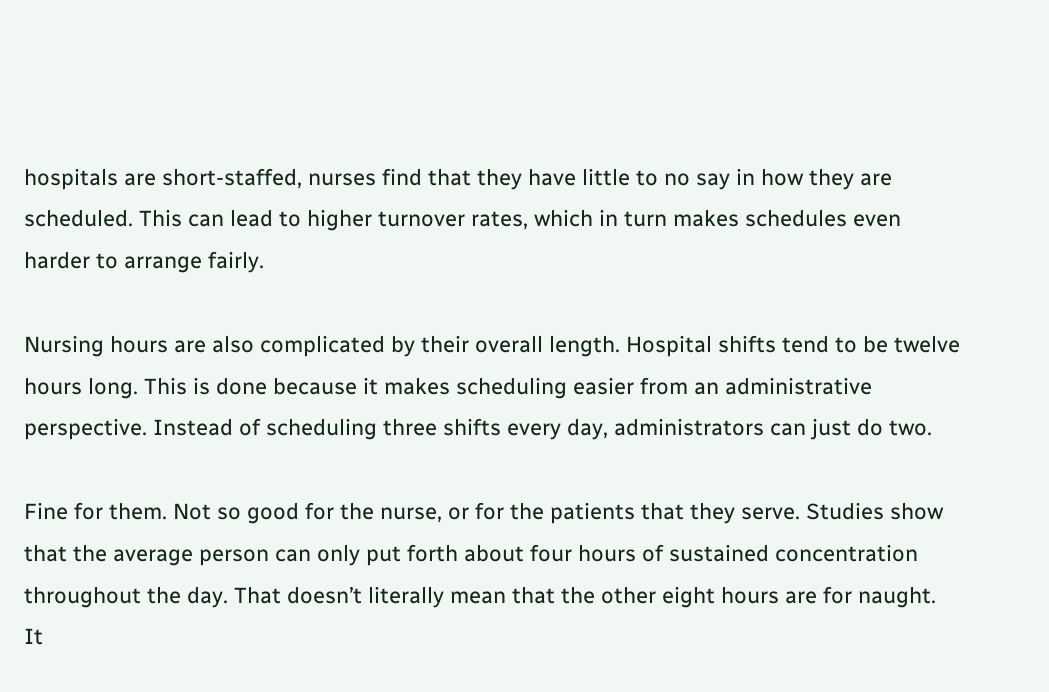hospitals are short-staffed, nurses find that they have little to no say in how they are scheduled. This can lead to higher turnover rates, which in turn makes schedules even harder to arrange fairly.

Nursing hours are also complicated by their overall length. Hospital shifts tend to be twelve hours long. This is done because it makes scheduling easier from an administrative perspective. Instead of scheduling three shifts every day, administrators can just do two.

Fine for them. Not so good for the nurse, or for the patients that they serve. Studies show that the average person can only put forth about four hours of sustained concentration throughout the day. That doesn’t literally mean that the other eight hours are for naught. It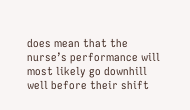does mean that the nurse’s performance will most likely go downhill well before their shift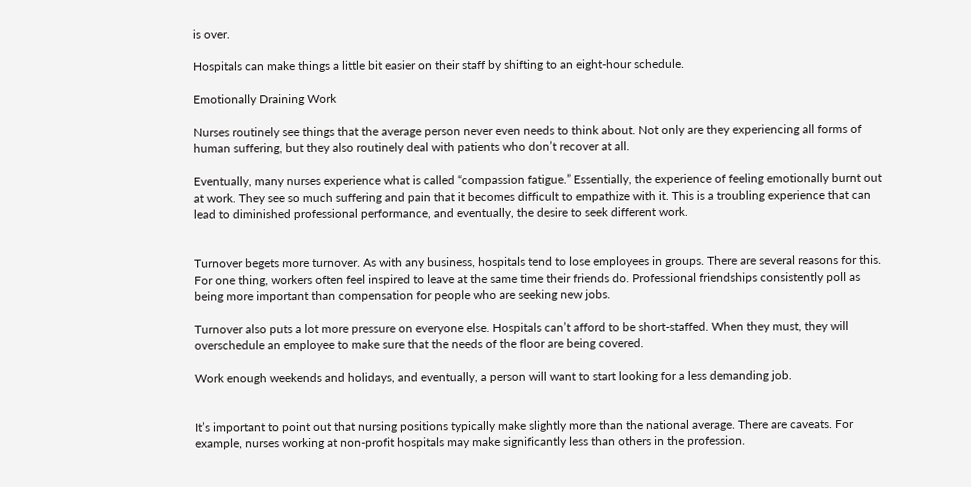is over.

Hospitals can make things a little bit easier on their staff by shifting to an eight-hour schedule.

Emotionally Draining Work

Nurses routinely see things that the average person never even needs to think about. Not only are they experiencing all forms of human suffering, but they also routinely deal with patients who don’t recover at all.

Eventually, many nurses experience what is called “compassion fatigue.” Essentially, the experience of feeling emotionally burnt out at work. They see so much suffering and pain that it becomes difficult to empathize with it. This is a troubling experience that can lead to diminished professional performance, and eventually, the desire to seek different work.


Turnover begets more turnover. As with any business, hospitals tend to lose employees in groups. There are several reasons for this. For one thing, workers often feel inspired to leave at the same time their friends do. Professional friendships consistently poll as being more important than compensation for people who are seeking new jobs.

Turnover also puts a lot more pressure on everyone else. Hospitals can’t afford to be short-staffed. When they must, they will overschedule an employee to make sure that the needs of the floor are being covered.

Work enough weekends and holidays, and eventually, a person will want to start looking for a less demanding job.


It’s important to point out that nursing positions typically make slightly more than the national average. There are caveats. For example, nurses working at non-profit hospitals may make significantly less than others in the profession.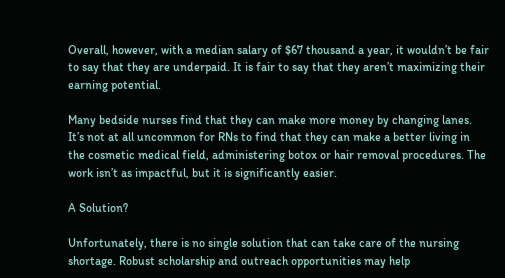Overall, however, with a median salary of $67 thousand a year, it wouldn’t be fair to say that they are underpaid. It is fair to say that they aren’t maximizing their earning potential.

Many bedside nurses find that they can make more money by changing lanes. It’s not at all uncommon for RNs to find that they can make a better living in the cosmetic medical field, administering botox or hair removal procedures. The work isn’t as impactful, but it is significantly easier.

A Solution?

Unfortunately, there is no single solution that can take care of the nursing shortage. Robust scholarship and outreach opportunities may help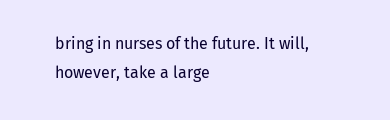bring in nurses of the future. It will, however, take a large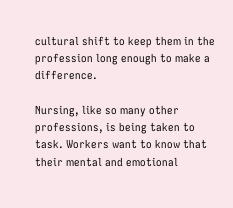cultural shift to keep them in the profession long enough to make a difference.

Nursing, like so many other professions, is being taken to task. Workers want to know that their mental and emotional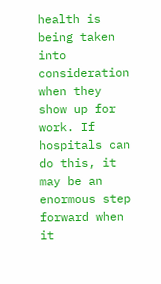health is being taken into consideration when they show up for work. If hospitals can do this, it may be an enormous step forward when it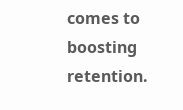comes to boosting retention.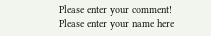Please enter your comment!
Please enter your name here